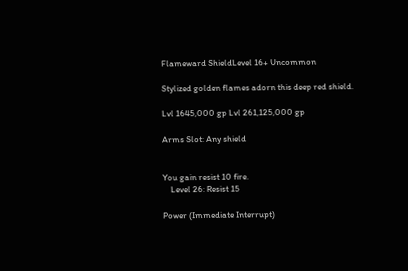Flameward ShieldLevel 16+ Uncommon

Stylized golden flames adorn this deep red shield.

Lvl 1645,000 gp Lvl 261,125,000 gp

Arms Slot: Any shield


You gain resist 10 fire.
    Level 26: Resist 15

Power (Immediate Interrupt)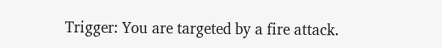Trigger: You are targeted by a fire attack.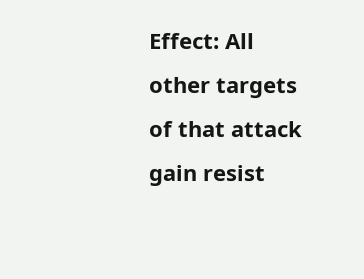Effect: All other targets of that attack gain resist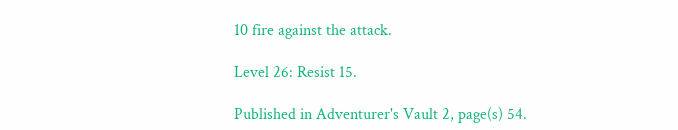10 fire against the attack.

Level 26: Resist 15.

Published in Adventurer's Vault 2, page(s) 54.